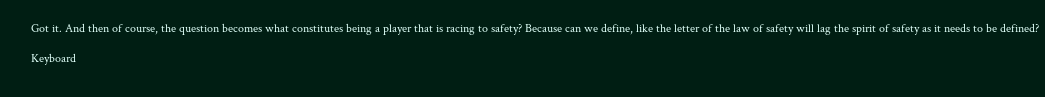Got it. And then of course, the question becomes what constitutes being a player that is racing to safety? Because can we define, like the letter of the law of safety will lag the spirit of safety as it needs to be defined?

Keyboard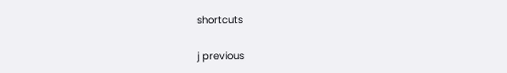shortcuts

j previous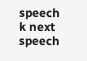speech k next speech